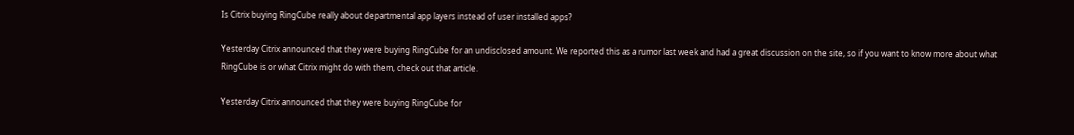Is Citrix buying RingCube really about departmental app layers instead of user installed apps?

Yesterday Citrix announced that they were buying RingCube for an undisclosed amount. We reported this as a rumor last week and had a great discussion on the site, so if you want to know more about what RingCube is or what Citrix might do with them, check out that article.

Yesterday Citrix announced that they were buying RingCube for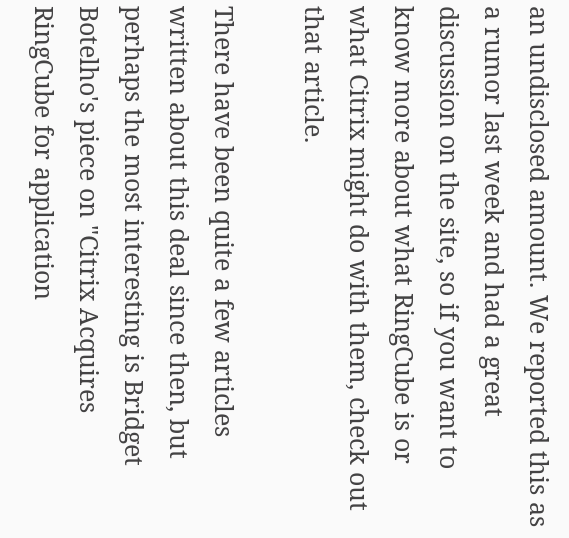an undisclosed amount. We reported this as a rumor last week and had a great discussion on the site, so if you want to know more about what RingCube is or what Citrix might do with them, check out that article.

There have been quite a few articles written about this deal since then, but perhaps the most interesting is Bridget Botelho's piece on "Citrix Acquires RingCube for application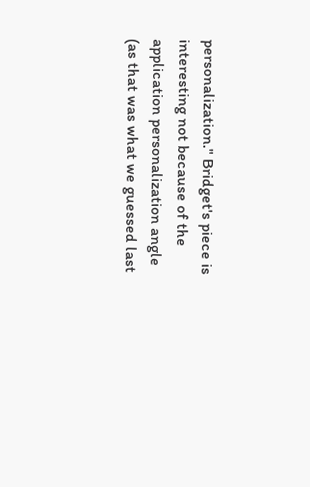personalization." Bridget's piece is interesting not because of the application personalization angle (as that was what we guessed last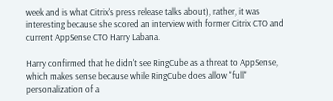week and is what Citrix's press release talks about), rather, it was interesting because she scored an interview with former Citrix CTO and current AppSense CTO Harry Labana.

Harry confirmed that he didn't see RingCube as a threat to AppSense, which makes sense because while RingCube does allow "full" personalization of a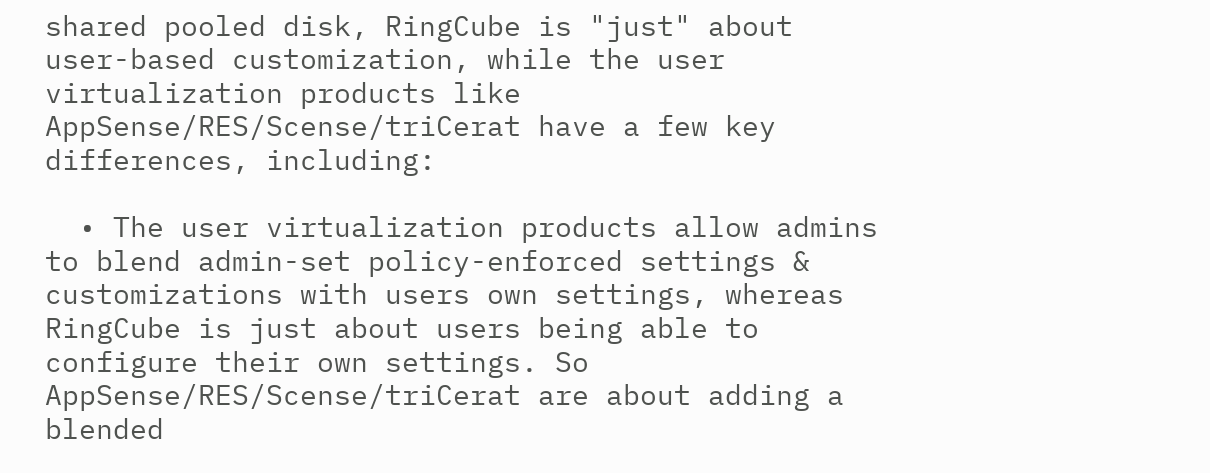shared pooled disk, RingCube is "just" about user-based customization, while the user virtualization products like AppSense/RES/Scense/triCerat have a few key differences, including:

  • The user virtualization products allow admins to blend admin-set policy-enforced settings & customizations with users own settings, whereas RingCube is just about users being able to configure their own settings. So AppSense/RES/Scense/triCerat are about adding a blended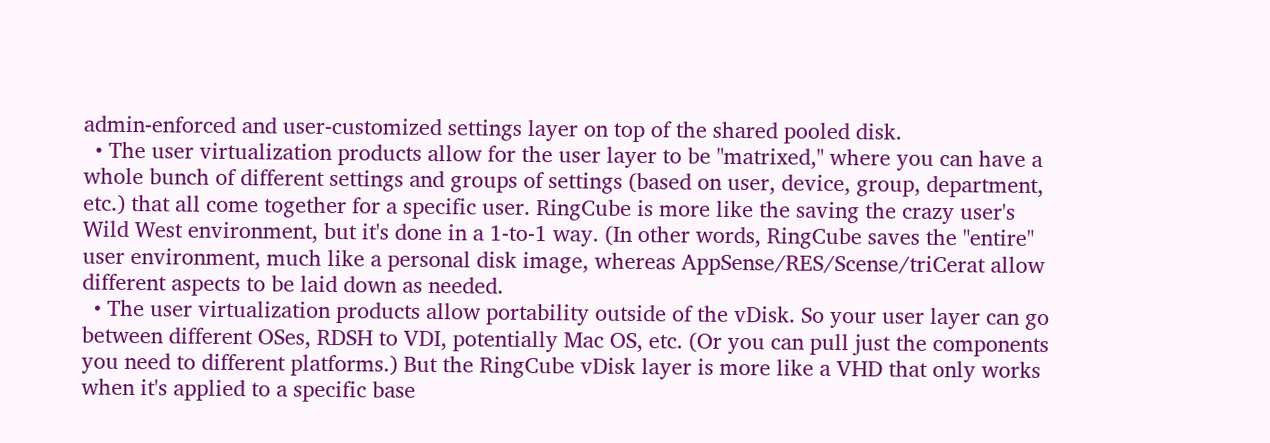admin-enforced and user-customized settings layer on top of the shared pooled disk.
  • The user virtualization products allow for the user layer to be "matrixed," where you can have a whole bunch of different settings and groups of settings (based on user, device, group, department, etc.) that all come together for a specific user. RingCube is more like the saving the crazy user's Wild West environment, but it's done in a 1-to-1 way. (In other words, RingCube saves the "entire" user environment, much like a personal disk image, whereas AppSense/RES/Scense/triCerat allow different aspects to be laid down as needed.
  • The user virtualization products allow portability outside of the vDisk. So your user layer can go between different OSes, RDSH to VDI, potentially Mac OS, etc. (Or you can pull just the components you need to different platforms.) But the RingCube vDisk layer is more like a VHD that only works when it's applied to a specific base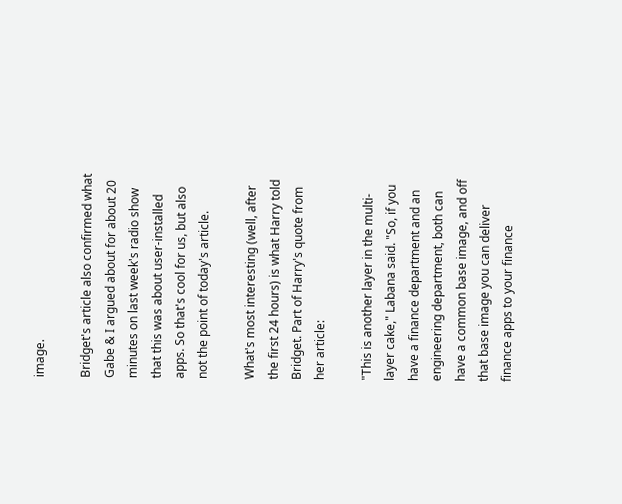image.

Bridget's article also confirmed what Gabe & I argued about for about 20 minutes on last week's radio show that this was about user-installed apps. So that's cool for us, but also not the point of today's article.

What's most interesting (well, after the first 24 hours) is what Harry told Bridget. Part of Harry's quote from her article:

"This is another layer in the multi-layer cake," Labana said. "So, if you have a finance department and an engineering department, both can have a common base image, and off that base image you can deliver finance apps to your finance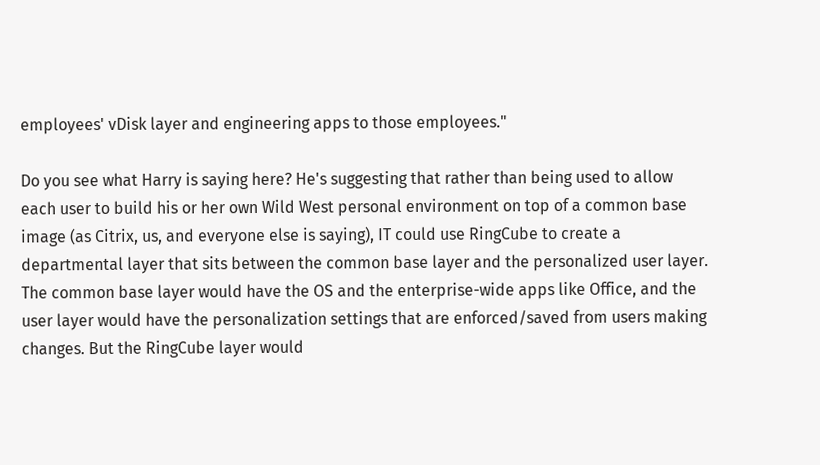employees' vDisk layer and engineering apps to those employees."

Do you see what Harry is saying here? He's suggesting that rather than being used to allow each user to build his or her own Wild West personal environment on top of a common base image (as Citrix, us, and everyone else is saying), IT could use RingCube to create a departmental layer that sits between the common base layer and the personalized user layer. The common base layer would have the OS and the enterprise-wide apps like Office, and the user layer would have the personalization settings that are enforced/saved from users making changes. But the RingCube layer would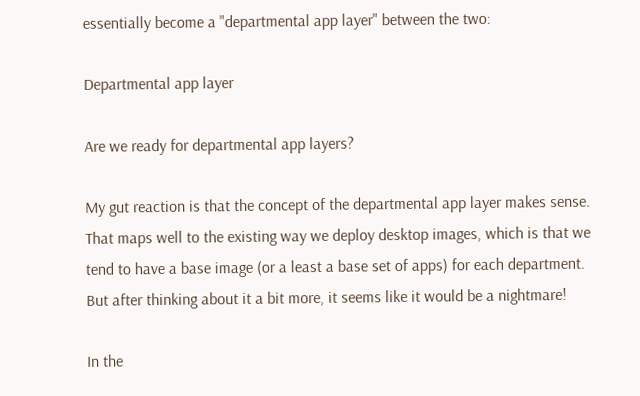essentially become a "departmental app layer" between the two:

Departmental app layer

Are we ready for departmental app layers?

My gut reaction is that the concept of the departmental app layer makes sense. That maps well to the existing way we deploy desktop images, which is that we tend to have a base image (or a least a base set of apps) for each department. But after thinking about it a bit more, it seems like it would be a nightmare!

In the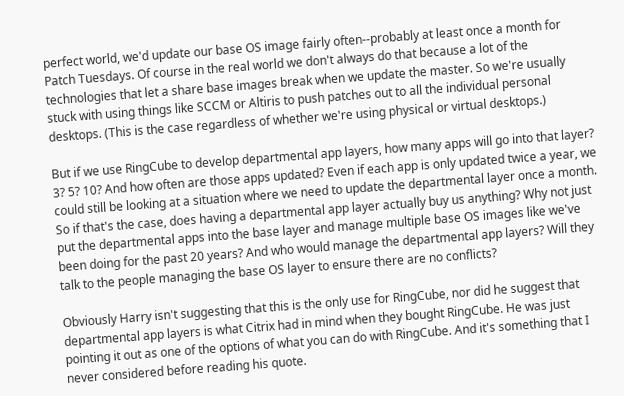perfect world, we'd update our base OS image fairly often--probably at least once a month for Patch Tuesdays. Of course in the real world we don't always do that because a lot of the technologies that let a share base images break when we update the master. So we're usually stuck with using things like SCCM or Altiris to push patches out to all the individual personal desktops. (This is the case regardless of whether we're using physical or virtual desktops.)

But if we use RingCube to develop departmental app layers, how many apps will go into that layer? 3? 5? 10? And how often are those apps updated? Even if each app is only updated twice a year, we could still be looking at a situation where we need to update the departmental layer once a month. So if that's the case, does having a departmental app layer actually buy us anything? Why not just put the departmental apps into the base layer and manage multiple base OS images like we've been doing for the past 20 years? And who would manage the departmental app layers? Will they talk to the people managing the base OS layer to ensure there are no conflicts?

Obviously Harry isn't suggesting that this is the only use for RingCube, nor did he suggest that departmental app layers is what Citrix had in mind when they bought RingCube. He was just pointing it out as one of the options of what you can do with RingCube. And it's something that I never considered before reading his quote.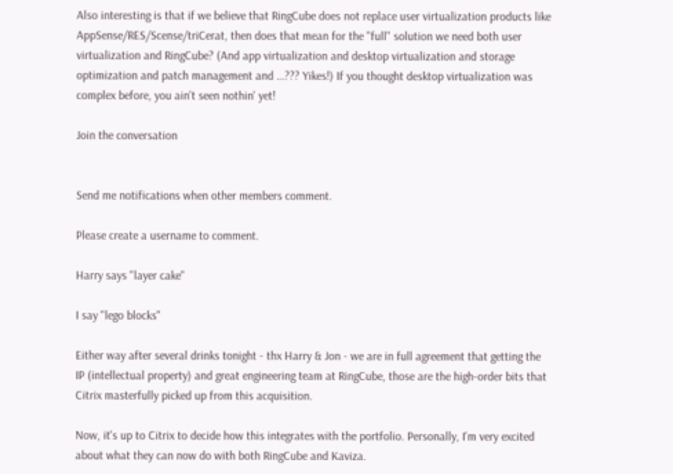Also interesting is that if we believe that RingCube does not replace user virtualization products like AppSense/RES/Scense/triCerat, then does that mean for the "full" solution we need both user virtualization and RingCube? (And app virtualization and desktop virtualization and storage optimization and patch management and …??? Yikes!) If you thought desktop virtualization was complex before, you ain't seen nothin' yet!

Join the conversation


Send me notifications when other members comment.

Please create a username to comment.

Harry says "layer cake"

I say "lego blocks"

Either way after several drinks tonight - thx Harry & Jon - we are in full agreement that getting the IP (intellectual property) and great engineering team at RingCube, those are the high-order bits that Citrix masterfully picked up from this acquisition.

Now, it's up to Citrix to decide how this integrates with the portfolio. Personally, I'm very excited about what they can now do with both RingCube and Kaviza.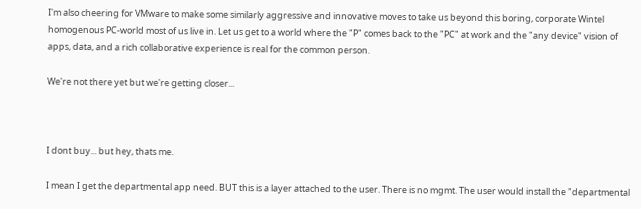I'm also cheering for VMware to make some similarly aggressive and innovative moves to take us beyond this boring, corporate Wintel homogenous PC-world most of us live in. Let us get to a world where the "P" comes back to the "PC" at work and the "any device" vision of apps, data, and a rich collaborative experience is real for the common person.

We're not there yet but we're getting closer...



I dont buy... but hey, thats me.

I mean I get the departmental app need. BUT this is a layer attached to the user. There is no mgmt. The user would install the "departmental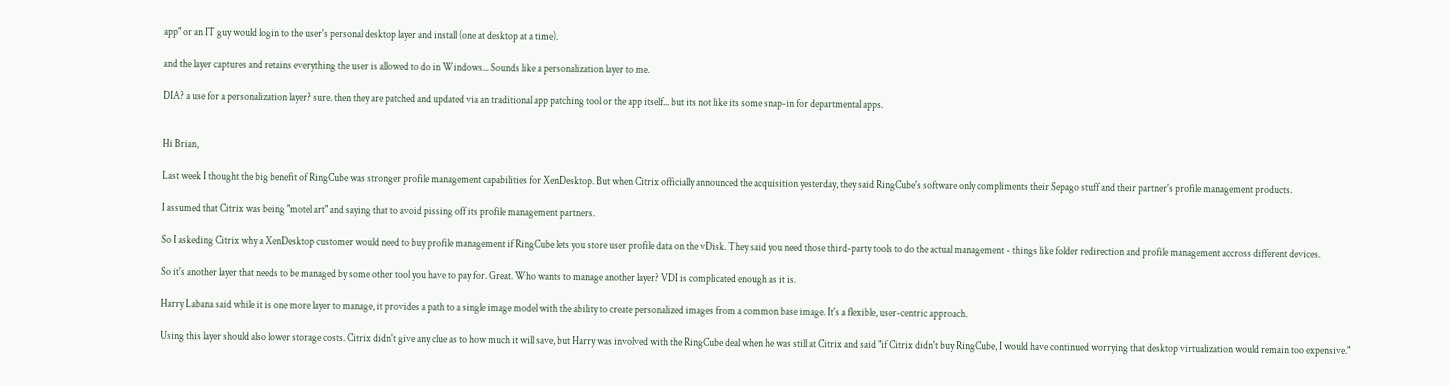app" or an IT guy would login to the user's personal desktop layer and install (one at desktop at a time).

and the layer captures and retains everything the user is allowed to do in Windows... Sounds like a personalization layer to me.

DIA? a use for a personalization layer? sure. then they are patched and updated via an traditional app patching tool or the app itself... but its not like its some snap-in for departmental apps.


Hi Brian,

Last week I thought the big benefit of RingCube was stronger profile management capabilities for XenDesktop. But when Citrix officially announced the acquisition yesterday, they said RingCube's software only compliments their Sepago stuff and their partner's profile management products.

I assumed that Citrix was being "motel art" and saying that to avoid pissing off its profile management partners.

So I askeding Citrix why a XenDesktop customer would need to buy profile management if RingCube lets you store user profile data on the vDisk. They said you need those third-party tools to do the actual management - things like folder redirection and profile management accross different devices.

So it's another layer that needs to be managed by some other tool you have to pay for. Great. Who wants to manage another layer? VDI is complicated enough as it is.

Harry Labana said while it is one more layer to manage, it provides a path to a single image model with the ability to create personalized images from a common base image. It's a flexible, user-centric approach.

Using this layer should also lower storage costs. Citrix didn't give any clue as to how much it will save, but Harry was involved with the RingCube deal when he was still at Citrix and said "if Citrix didn't buy RingCube, I would have continued worrying that desktop virtualization would remain too expensive."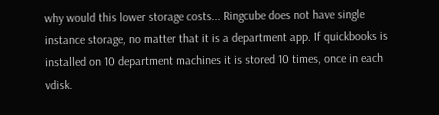why would this lower storage costs... Ringcube does not have single instance storage, no matter that it is a department app. If quickbooks is installed on 10 department machines it is stored 10 times, once in each vdisk.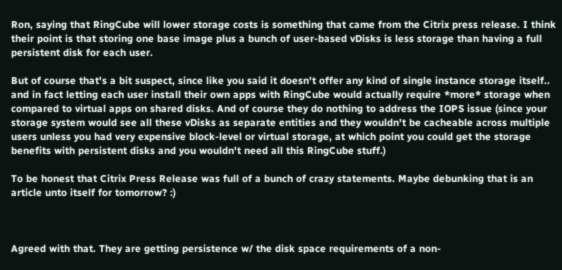Ron, saying that RingCube will lower storage costs is something that came from the Citrix press release. I think their point is that storing one base image plus a bunch of user-based vDisks is less storage than having a full persistent disk for each user.

But of course that's a bit suspect, since like you said it doesn't offer any kind of single instance storage itself.. and in fact letting each user install their own apps with RingCube would actually require *more* storage when compared to virtual apps on shared disks. And of course they do nothing to address the IOPS issue (since your storage system would see all these vDisks as separate entities and they wouldn't be cacheable across multiple users unless you had very expensive block-level or virtual storage, at which point you could get the storage benefits with persistent disks and you wouldn't need all this RingCube stuff.)

To be honest that Citrix Press Release was full of a bunch of crazy statements. Maybe debunking that is an article unto itself for tomorrow? :)



Agreed with that. They are getting persistence w/ the disk space requirements of a non-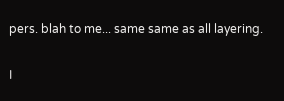pers. blah to me... same same as all layering.

I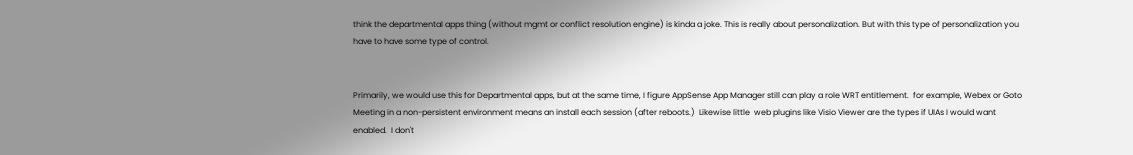think the departmental apps thing (without mgmt or conflict resolution engine) is kinda a joke. This is really about personalization. But with this type of personalization you have to have some type of control.


Primarily, we would use this for Departmental apps, but at the same time, I figure AppSense App Manager still can play a role WRT entitlement.  for example, Webex or Goto Meeting in a non-persistent environment means an install each session (after reboots.)  Likewise little  web plugins like Visio Viewer are the types if UIAs I would want enabled.  I don't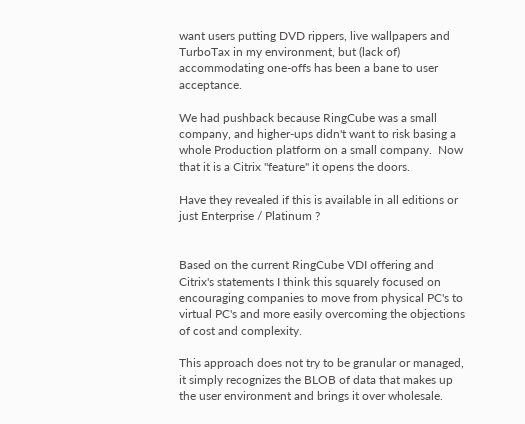want users putting DVD rippers, live wallpapers and TurboTax in my environment, but (lack of) accommodating one-offs has been a bane to user acceptance.

We had pushback because RingCube was a small company, and higher-ups didn't want to risk basing a whole Production platform on a small company.  Now that it is a Citrix "feature" it opens the doors.

Have they revealed if this is available in all editions or just Enterprise / Platinum ?


Based on the current RingCube VDI offering and Citrix's statements I think this squarely focused on encouraging companies to move from physical PC's to virtual PC's and more easily overcoming the objections of cost and complexity.

This approach does not try to be granular or managed, it simply recognizes the BLOB of data that makes up the user environment and brings it over wholesale.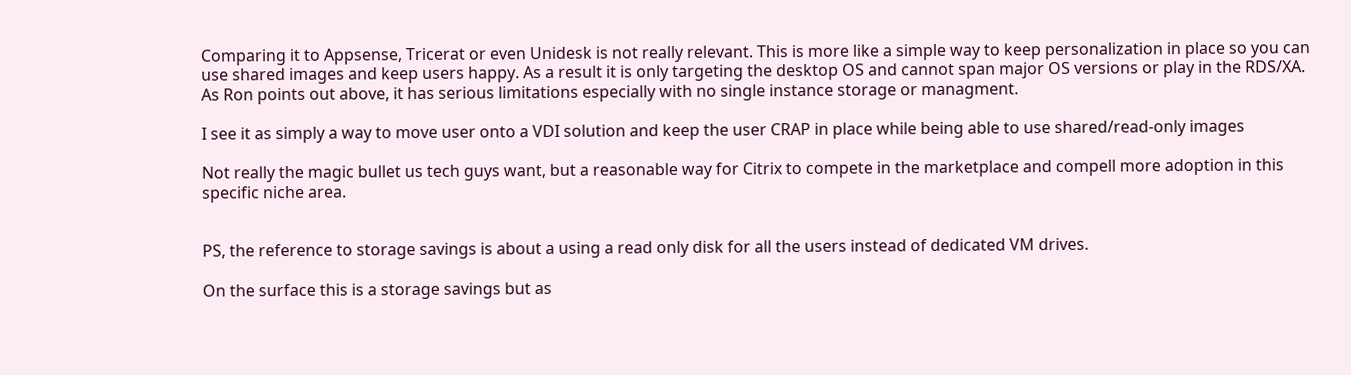Comparing it to Appsense, Tricerat or even Unidesk is not really relevant. This is more like a simple way to keep personalization in place so you can use shared images and keep users happy. As a result it is only targeting the desktop OS and cannot span major OS versions or play in the RDS/XA. As Ron points out above, it has serious limitations especially with no single instance storage or managment.

I see it as simply a way to move user onto a VDI solution and keep the user CRAP in place while being able to use shared/read-only images

Not really the magic bullet us tech guys want, but a reasonable way for Citrix to compete in the marketplace and compell more adoption in this specific niche area.


PS, the reference to storage savings is about a using a read only disk for all the users instead of dedicated VM drives.

On the surface this is a storage savings but as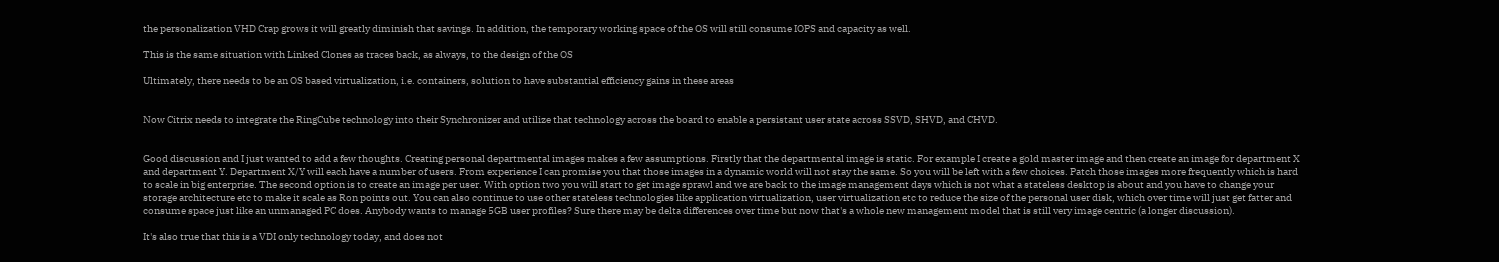the personalization VHD Crap grows it will greatly diminish that savings. In addition, the temporary working space of the OS will still consume IOPS and capacity as well.

This is the same situation with Linked Clones as traces back, as always, to the design of the OS

Ultimately, there needs to be an OS based virtualization, i.e. containers, solution to have substantial efficiency gains in these areas


Now Citrix needs to integrate the RingCube technology into their Synchronizer and utilize that technology across the board to enable a persistant user state across SSVD, SHVD, and CHVD.


Good discussion and I just wanted to add a few thoughts. Creating personal departmental images makes a few assumptions. Firstly that the departmental image is static. For example I create a gold master image and then create an image for department X and department Y. Department X/Y will each have a number of users. From experience I can promise you that those images in a dynamic world will not stay the same. So you will be left with a few choices. Patch those images more frequently which is hard to scale in big enterprise. The second option is to create an image per user. With option two you will start to get image sprawl and we are back to the image management days which is not what a stateless desktop is about and you have to change your storage architecture etc to make it scale as Ron points out. You can also continue to use other stateless technologies like application virtualization, user virtualization etc to reduce the size of the personal user disk, which over time will just get fatter and consume space just like an unmanaged PC does. Anybody wants to manage 5GB user profiles? Sure there may be delta differences over time but now that's a whole new management model that is still very image centric (a longer discussion).

It's also true that this is a VDI only technology today, and does not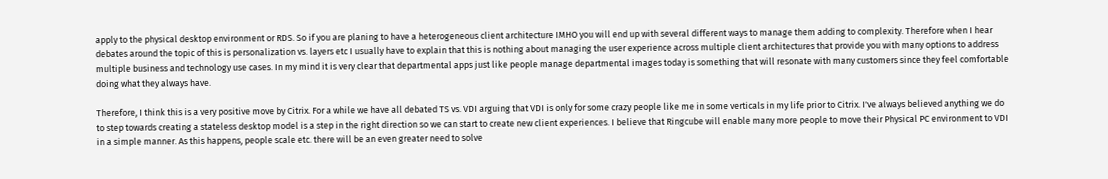apply to the physical desktop environment or RDS. So if you are planing to have a heterogeneous client architecture IMHO you will end up with several different ways to manage them adding to complexity. Therefore when I hear debates around the topic of this is personalization vs. layers etc I usually have to explain that this is nothing about managing the user experience across multiple client architectures that provide you with many options to address multiple business and technology use cases. In my mind it is very clear that departmental apps just like people manage departmental images today is something that will resonate with many customers since they feel comfortable doing what they always have.

Therefore, I think this is a very positive move by Citrix. For a while we have all debated TS vs. VDI arguing that VDI is only for some crazy people like me in some verticals in my life prior to Citrix. I've always believed anything we do to step towards creating a stateless desktop model is a step in the right direction so we can start to create new client experiences. I believe that Ringcube will enable many more people to move their Physical PC environment to VDI in a simple manner. As this happens, people scale etc. there will be an even greater need to solve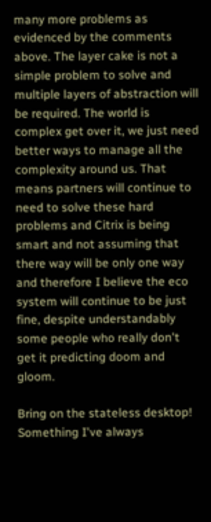many more problems as evidenced by the comments above. The layer cake is not a simple problem to solve and multiple layers of abstraction will be required. The world is complex get over it, we just need better ways to manage all the complexity around us. That means partners will continue to need to solve these hard problems and Citrix is being smart and not assuming that there way will be only one way and therefore I believe the eco system will continue to be just fine, despite understandably some people who really don't get it predicting doom and gloom.

Bring on the stateless desktop! Something I've always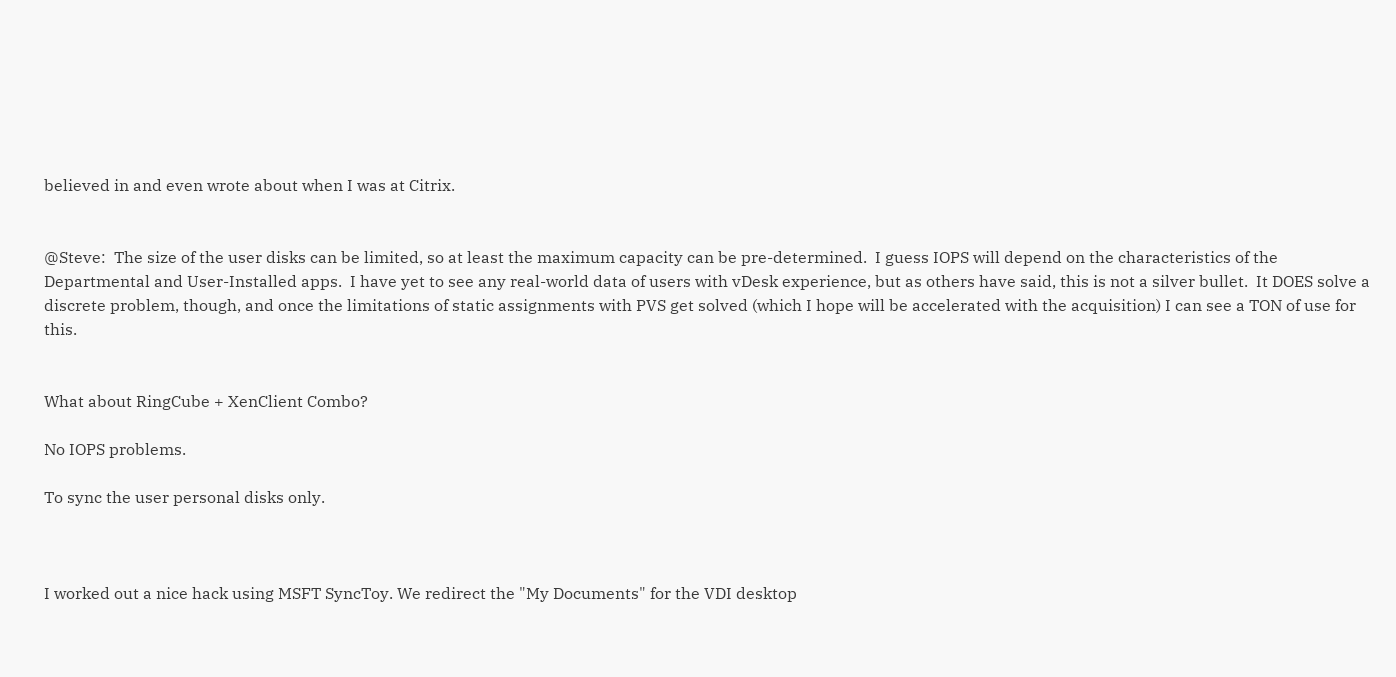believed in and even wrote about when I was at Citrix.


@Steve:  The size of the user disks can be limited, so at least the maximum capacity can be pre-determined.  I guess IOPS will depend on the characteristics of the Departmental and User-Installed apps.  I have yet to see any real-world data of users with vDesk experience, but as others have said, this is not a silver bullet.  It DOES solve a discrete problem, though, and once the limitations of static assignments with PVS get solved (which I hope will be accelerated with the acquisition) I can see a TON of use for this.


What about RingCube + XenClient Combo?

No IOPS problems.

To sync the user personal disks only.



I worked out a nice hack using MSFT SyncToy. We redirect the "My Documents" for the VDI desktop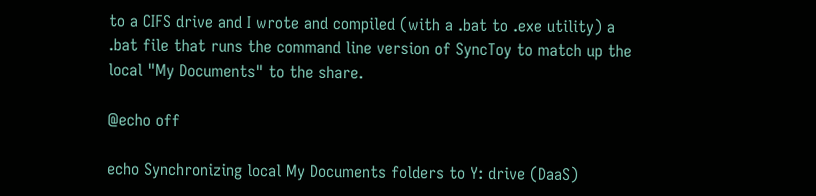to a CIFS drive and I wrote and compiled (with a .bat to .exe utility) a .bat file that runs the command line version of SyncToy to match up the local "My Documents" to the share.

@echo off

echo Synchronizing local My Documents folders to Y: drive (DaaS)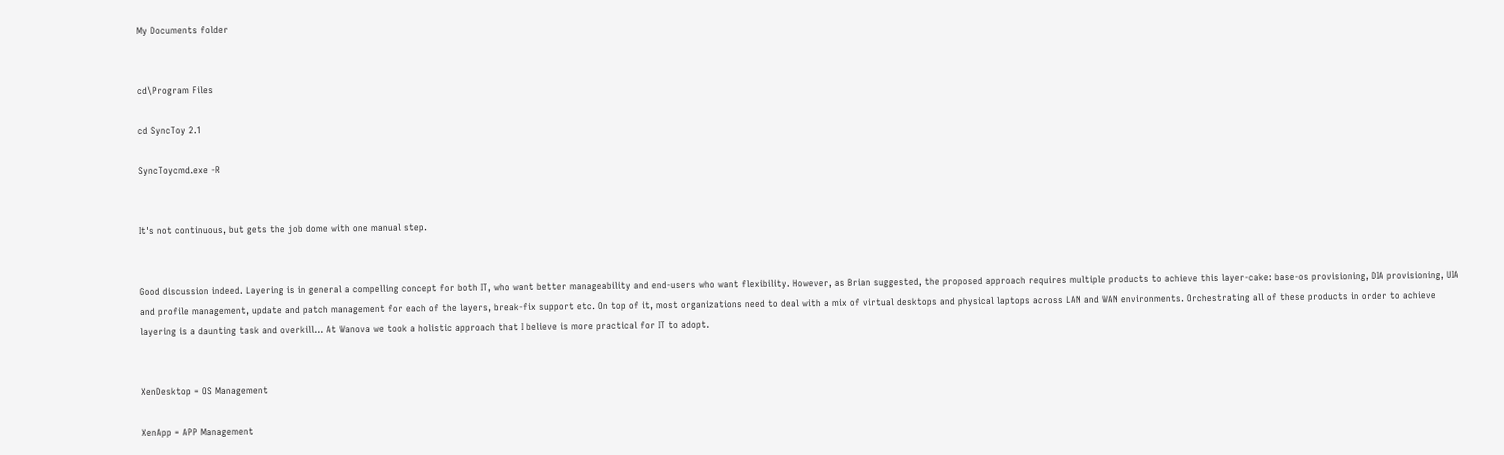My Documents folder


cd\Program Files

cd SyncToy 2.1

SyncToycmd.exe -R


It's not continuous, but gets the job dome with one manual step.


Good discussion indeed. Layering is in general a compelling concept for both IT, who want better manageability and end-users who want flexibility. However, as Brian suggested, the proposed approach requires multiple products to achieve this layer-cake: base-os provisioning, DIA provisioning, UIA and profile management, update and patch management for each of the layers, break-fix support etc. On top of it, most organizations need to deal with a mix of virtual desktops and physical laptops across LAN and WAN environments. Orchestrating all of these products in order to achieve layering is a daunting task and overkill... At Wanova we took a holistic approach that I believe is more practical for IT to adopt.


XenDesktop = OS Management

XenApp = APP Management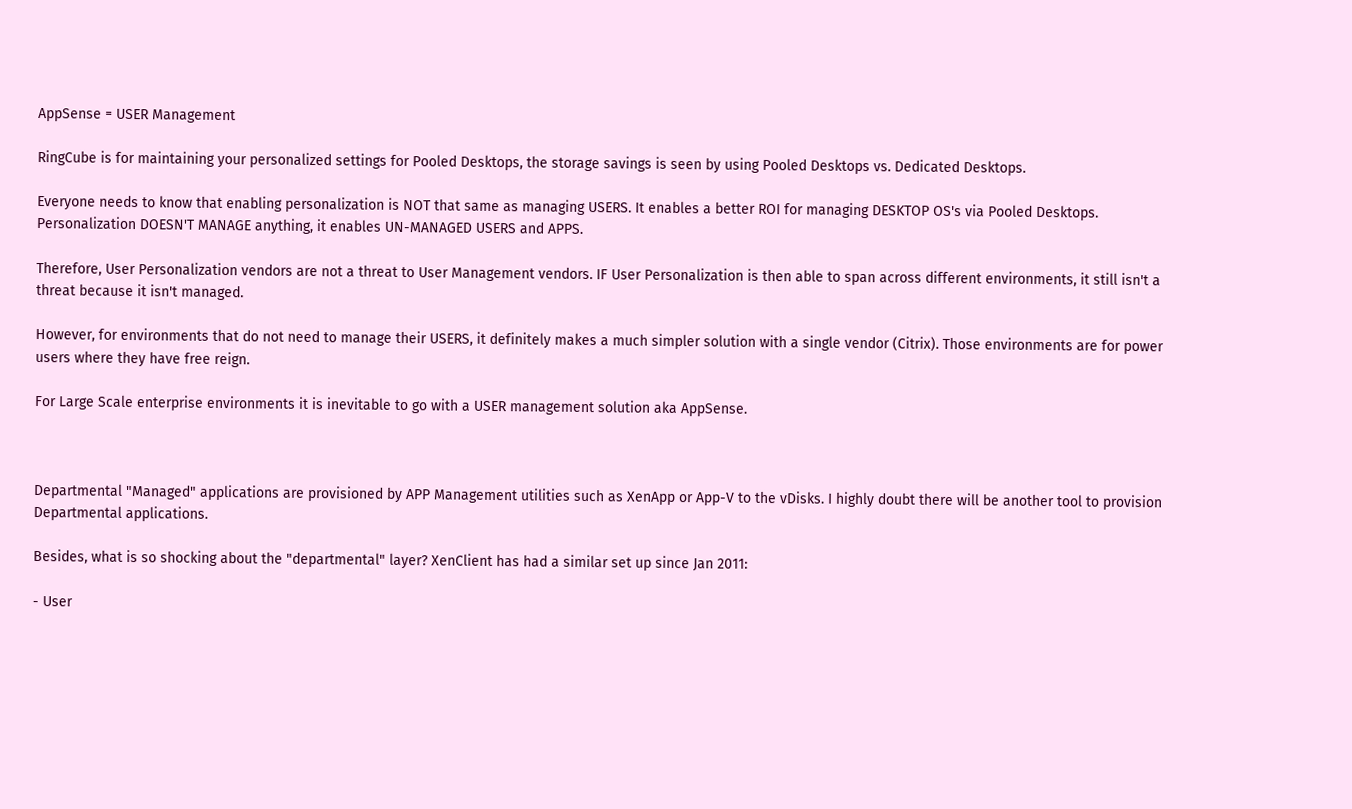AppSense = USER Management

RingCube is for maintaining your personalized settings for Pooled Desktops, the storage savings is seen by using Pooled Desktops vs. Dedicated Desktops.

Everyone needs to know that enabling personalization is NOT that same as managing USERS. It enables a better ROI for managing DESKTOP OS's via Pooled Desktops. Personalization DOESN'T MANAGE anything, it enables UN-MANAGED USERS and APPS.

Therefore, User Personalization vendors are not a threat to User Management vendors. IF User Personalization is then able to span across different environments, it still isn't a threat because it isn't managed.

However, for environments that do not need to manage their USERS, it definitely makes a much simpler solution with a single vendor (Citrix). Those environments are for power users where they have free reign.

For Large Scale enterprise environments it is inevitable to go with a USER management solution aka AppSense.



Departmental "Managed" applications are provisioned by APP Management utilities such as XenApp or App-V to the vDisks. I highly doubt there will be another tool to provision Departmental applications.

Besides, what is so shocking about the "departmental" layer? XenClient has had a similar set up since Jan 2011:

- User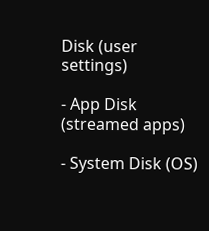Disk (user settings)

- App Disk (streamed apps)

- System Disk (OS)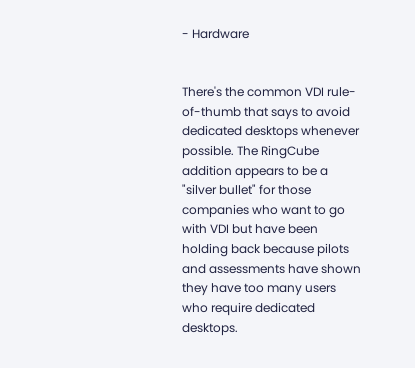- Hardware


There's the common VDI rule-of-thumb that says to avoid dedicated desktops whenever possible. The RingCube addition appears to be a "silver bullet" for those companies who want to go with VDI but have been holding back because pilots and assessments have shown they have too many users who require dedicated desktops.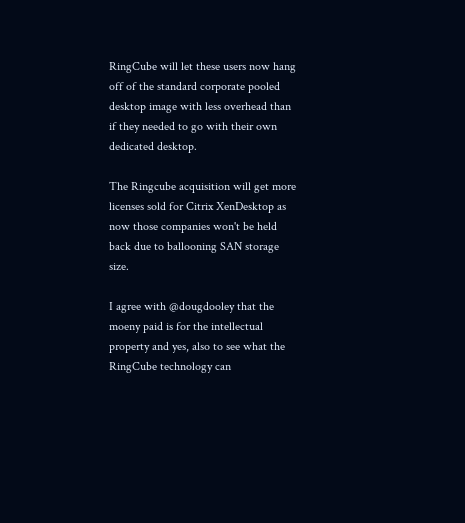RingCube will let these users now hang off of the standard corporate pooled desktop image with less overhead than if they needed to go with their own dedicated desktop.

The Ringcube acquisition will get more licenses sold for Citrix XenDesktop as now those companies won't be held back due to ballooning SAN storage size.

I agree with @dougdooley that the moeny paid is for the intellectual property and yes, also to see what the RingCube technology can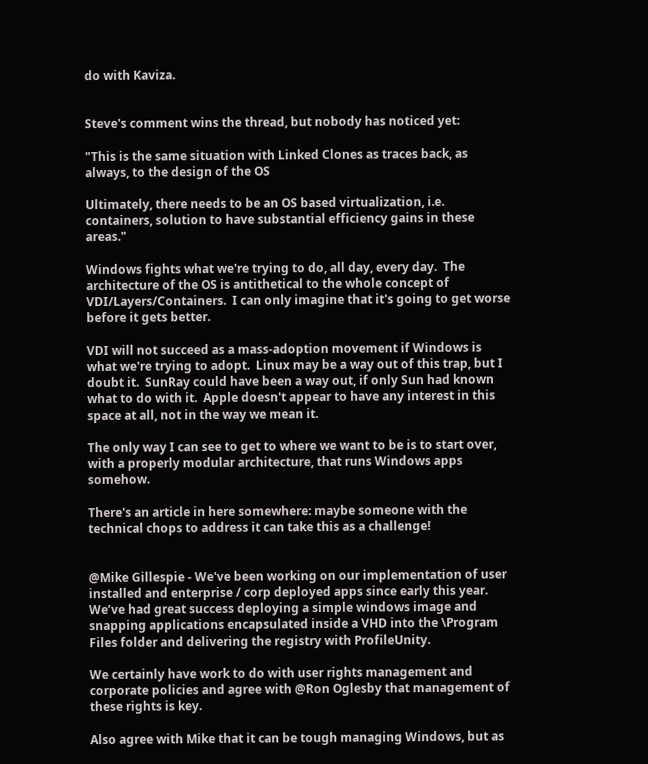do with Kaviza.


Steve's comment wins the thread, but nobody has noticed yet:

"This is the same situation with Linked Clones as traces back, as always, to the design of the OS

Ultimately, there needs to be an OS based virtualization, i.e. containers, solution to have substantial efficiency gains in these areas."

Windows fights what we're trying to do, all day, every day.  The architecture of the OS is antithetical to the whole concept of VDI/Layers/Containers.  I can only imagine that it's going to get worse before it gets better.

VDI will not succeed as a mass-adoption movement if Windows is what we're trying to adopt.  Linux may be a way out of this trap, but I doubt it.  SunRay could have been a way out, if only Sun had known what to do with it.  Apple doesn't appear to have any interest in this space at all, not in the way we mean it.

The only way I can see to get to where we want to be is to start over, with a properly modular architecture, that runs Windows apps somehow.

There's an article in here somewhere: maybe someone with the technical chops to address it can take this as a challenge!


@Mike Gillespie - We've been working on our implementation of user installed and enterprise / corp deployed apps since early this year.  We’ve had great success deploying a simple windows image and snapping applications encapsulated inside a VHD into the \Program Files folder and delivering the registry with ProfileUnity.

We certainly have work to do with user rights management and corporate policies and agree with @Ron Oglesby that management of these rights is key.

Also agree with Mike that it can be tough managing Windows, but as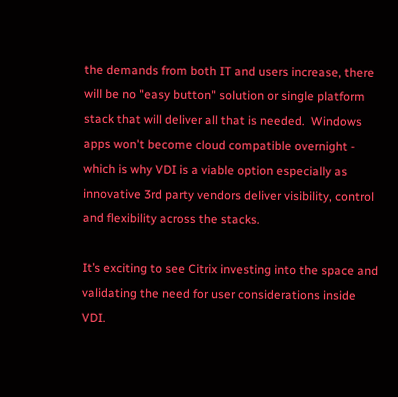the demands from both IT and users increase, there will be no "easy button" solution or single platform stack that will deliver all that is needed.  Windows apps won't become cloud compatible overnight - which is why VDI is a viable option especially as innovative 3rd party vendors deliver visibility, control and flexibility across the stacks.

It’s exciting to see Citrix investing into the space and validating the need for user considerations inside VDI.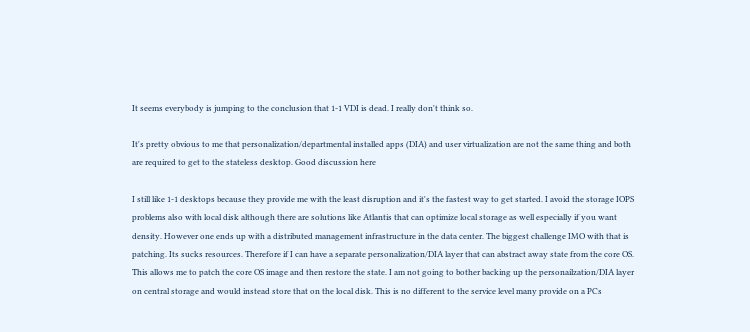It seems everybody is jumping to the conclusion that 1-1 VDI is dead. I really don't think so.

It's pretty obvious to me that personalization/departmental installed apps (DIA) and user virtualization are not the same thing and both are required to get to the stateless desktop. Good discussion here

I still like 1-1 desktops because they provide me with the least disruption and it's the fastest way to get started. I avoid the storage IOPS problems also with local disk although there are solutions like Atlantis that can optimize local storage as well especially if you want density. However one ends up with a distributed management infrastructure in the data center. The biggest challenge IMO with that is patching. Its sucks resources. Therefore if I can have a separate personalization/DIA layer that can abstract away state from the core OS. This allows me to patch the core OS image and then restore the state. I am not going to bother backing up the personailzation/DIA layer on central storage and would instead store that on the local disk. This is no different to the service level many provide on a PCs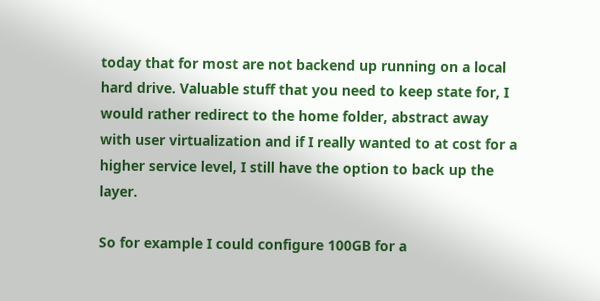today that for most are not backend up running on a local hard drive. Valuable stuff that you need to keep state for, I would rather redirect to the home folder, abstract away with user virtualization and if I really wanted to at cost for a higher service level, I still have the option to back up the layer.

So for example I could configure 100GB for a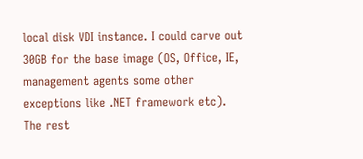local disk VDI instance. I could carve out 30GB for the base image (OS, Office, IE, management agents some other exceptions like .NET framework etc). The rest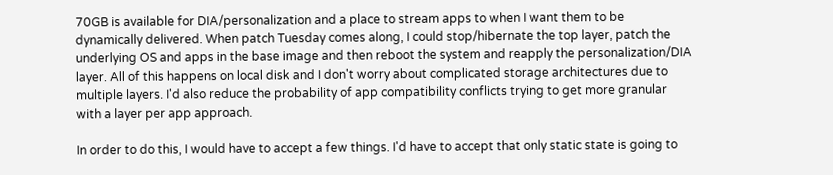70GB is available for DIA/personalization and a place to stream apps to when I want them to be dynamically delivered. When patch Tuesday comes along, I could stop/hibernate the top layer, patch the underlying OS and apps in the base image and then reboot the system and reapply the personalization/DIA layer. All of this happens on local disk and I don't worry about complicated storage architectures due to multiple layers. I'd also reduce the probability of app compatibility conflicts trying to get more granular with a layer per app approach.

In order to do this, I would have to accept a few things. I'd have to accept that only static state is going to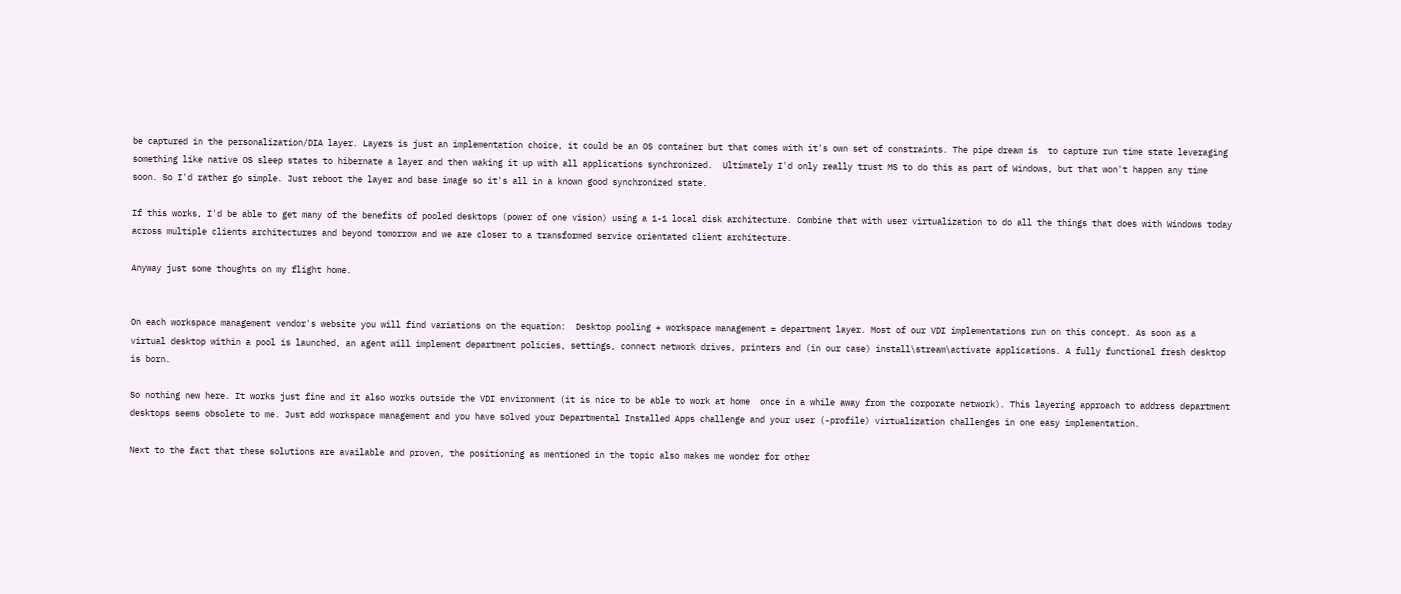be captured in the personalization/DIA layer. Layers is just an implementation choice, it could be an OS container but that comes with it's own set of constraints. The pipe dream is  to capture run time state leveraging something like native OS sleep states to hibernate a layer and then waking it up with all applications synchronized.  Ultimately I'd only really trust MS to do this as part of Windows, but that won't happen any time soon. So I'd rather go simple. Just reboot the layer and base image so it's all in a known good synchronized state.

If this works, I'd be able to get many of the benefits of pooled desktops (power of one vision) using a 1-1 local disk architecture. Combine that with user virtualization to do all the things that does with Windows today across multiple clients architectures and beyond tomorrow and we are closer to a transformed service orientated client architecture.

Anyway just some thoughts on my flight home.


On each workspace management vendor's website you will find variations on the equation:  Desktop pooling + workspace management = department layer. Most of our VDI implementations run on this concept. As soon as a virtual desktop within a pool is launched, an agent will implement department policies, settings, connect network drives, printers and (in our case) install\stream\activate applications. A fully functional fresh desktop is born.

So nothing new here. It works just fine and it also works outside the VDI environment (it is nice to be able to work at home  once in a while away from the corporate network). This layering approach to address department desktops seems obsolete to me. Just add workspace management and you have solved your Departmental Installed Apps challenge and your user (-profile) virtualization challenges in one easy implementation.

Next to the fact that these solutions are available and proven, the positioning as mentioned in the topic also makes me wonder for other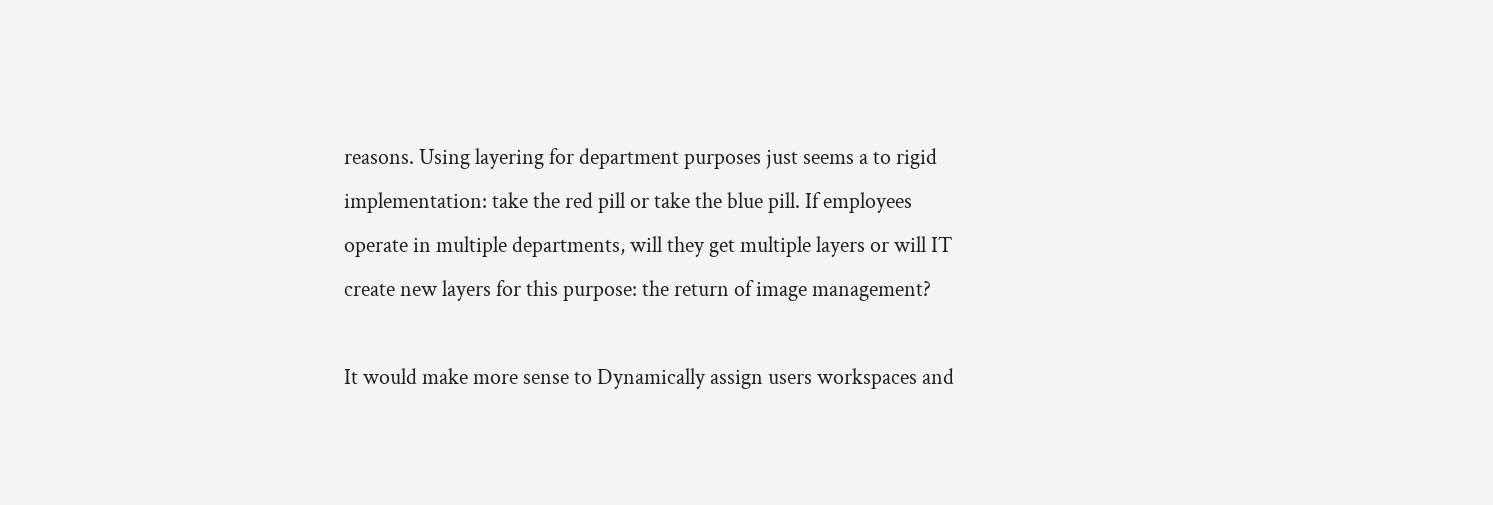reasons. Using layering for department purposes just seems a to rigid implementation: take the red pill or take the blue pill. If employees operate in multiple departments, will they get multiple layers or will IT create new layers for this purpose: the return of image management?

It would make more sense to Dynamically assign users workspaces and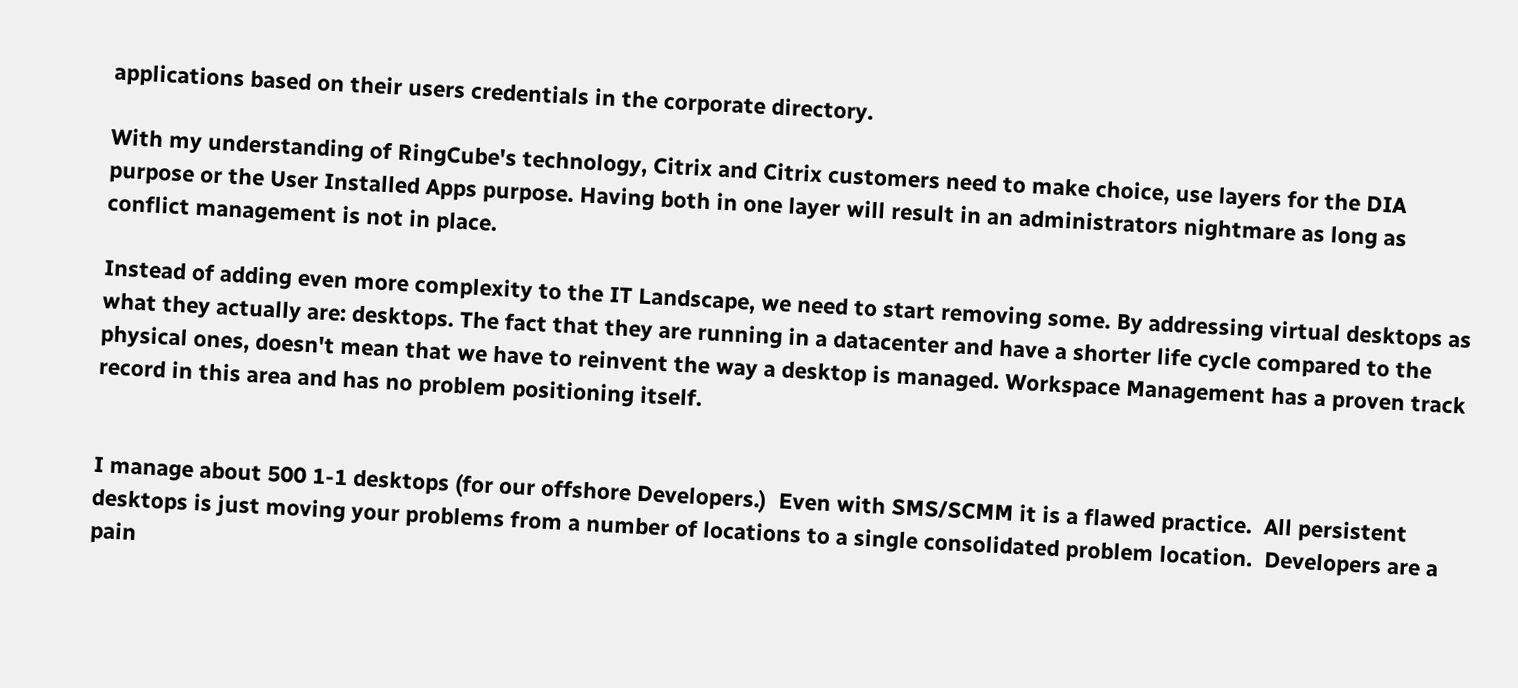applications based on their users credentials in the corporate directory.

With my understanding of RingCube's technology, Citrix and Citrix customers need to make choice, use layers for the DIA purpose or the User Installed Apps purpose. Having both in one layer will result in an administrators nightmare as long as conflict management is not in place.

Instead of adding even more complexity to the IT Landscape, we need to start removing some. By addressing virtual desktops as what they actually are: desktops. The fact that they are running in a datacenter and have a shorter life cycle compared to the physical ones, doesn't mean that we have to reinvent the way a desktop is managed. Workspace Management has a proven track record in this area and has no problem positioning itself.


I manage about 500 1-1 desktops (for our offshore Developers.)  Even with SMS/SCMM it is a flawed practice.  All persistent desktops is just moving your problems from a number of locations to a single consolidated problem location.  Developers are a pain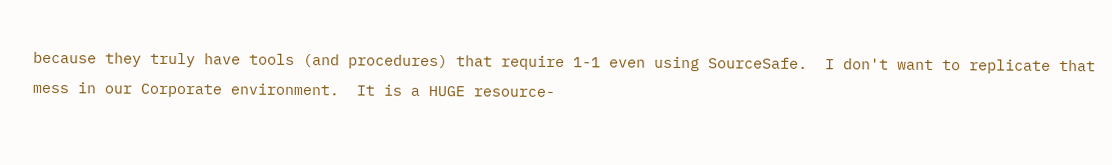because they truly have tools (and procedures) that require 1-1 even using SourceSafe.  I don't want to replicate that mess in our Corporate environment.  It is a HUGE resource-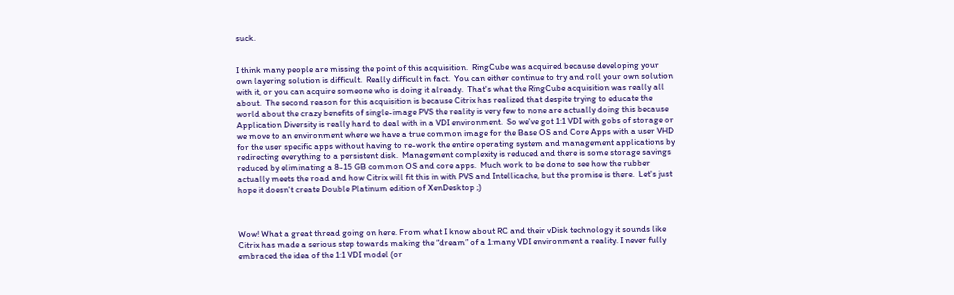suck.


I think many people are missing the point of this acquisition.  RingCube was acquired because developing your own layering solution is difficult.  Really difficult in fact.  You can either continue to try and roll your own solution with it, or you can acquire someone who is doing it already.  That's what the RingCube acquisition was really all about.  The second reason for this acquisition is because Citrix has realized that despite trying to educate the world about the crazy benefits of single-image PVS the reality is very few to none are actually doing this because Application Diversity is really hard to deal with in a VDI environment.  So we've got 1:1 VDI with gobs of storage or we move to an environment where we have a true common image for the Base OS and Core Apps with a user VHD for the user specific apps without having to re-work the entire operating system and management applications by redirecting everything to a persistent disk.  Management complexity is reduced and there is some storage savings reduced by eliminating a 8-15 GB common OS and core apps.  Much work to be done to see how the rubber actually meets the road and how Citrix will fit this in with PVS and Intellicache, but the promise is there.  Let's just hope it doesn't create Double Platinum edition of XenDesktop ;)



Wow! What a great thread going on here. From what I know about RC and their vDisk technology it sounds like Citrix has made a serious step towards making the “dream” of a 1:many VDI environment a reality. I never fully embraced the idea of the 1:1 VDI model (or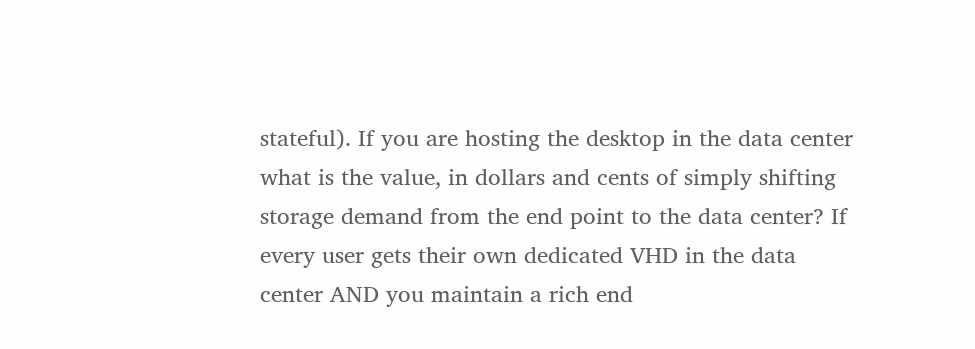stateful). If you are hosting the desktop in the data center what is the value, in dollars and cents of simply shifting storage demand from the end point to the data center? If every user gets their own dedicated VHD in the data center AND you maintain a rich end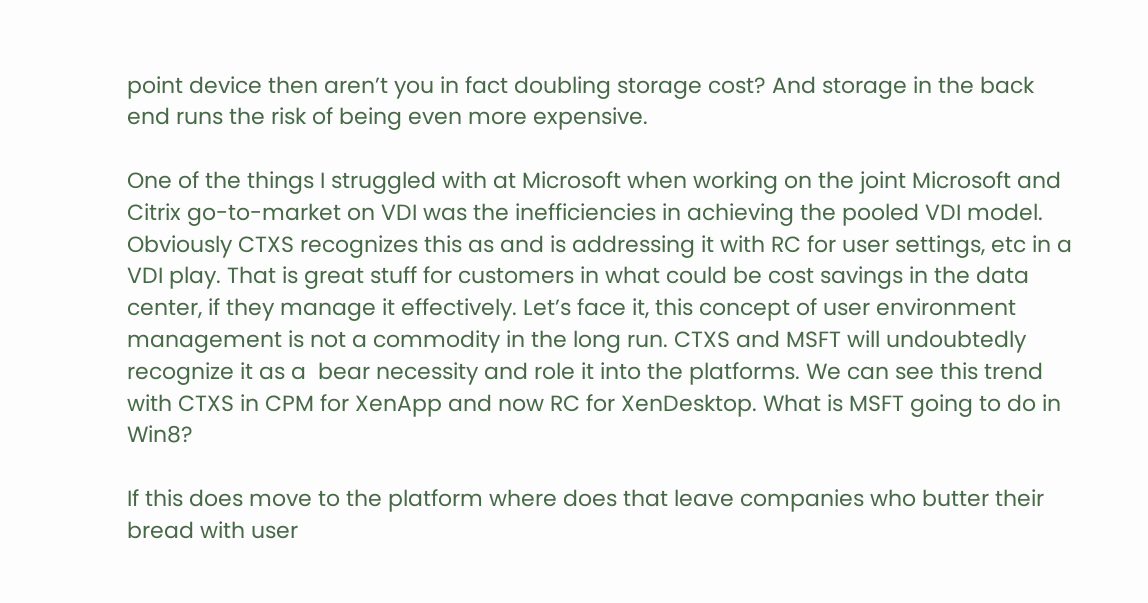point device then aren’t you in fact doubling storage cost? And storage in the back end runs the risk of being even more expensive.

One of the things I struggled with at Microsoft when working on the joint Microsoft and Citrix go-to-market on VDI was the inefficiencies in achieving the pooled VDI model. Obviously CTXS recognizes this as and is addressing it with RC for user settings, etc in a VDI play. That is great stuff for customers in what could be cost savings in the data center, if they manage it effectively. Let’s face it, this concept of user environment management is not a commodity in the long run. CTXS and MSFT will undoubtedly recognize it as a  bear necessity and role it into the platforms. We can see this trend with CTXS in CPM for XenApp and now RC for XenDesktop. What is MSFT going to do in Win8?

If this does move to the platform where does that leave companies who butter their bread with user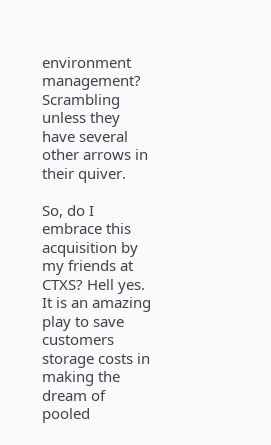environment management? Scrambling unless they have several other arrows in their quiver.

So, do I embrace this acquisition by my friends at CTXS? Hell yes. It is an amazing play to save customers storage costs in making the dream of pooled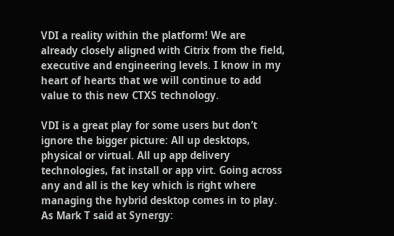VDI a reality within the platform! We are already closely aligned with Citrix from the field, executive and engineering levels. I know in my heart of hearts that we will continue to add value to this new CTXS technology.

VDI is a great play for some users but don’t ignore the bigger picture: All up desktops, physical or virtual. All up app delivery technologies, fat install or app virt. Going across any and all is the key which is right where managing the hybrid desktop comes in to play. As Mark T said at Synergy: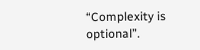“Complexity is optional”.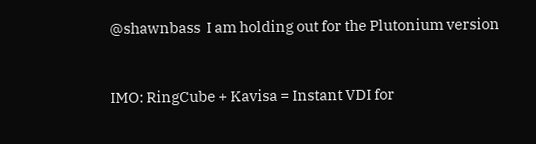@shawnbass  I am holding out for the Plutonium version


IMO: RingCube + Kavisa = Instant VDI for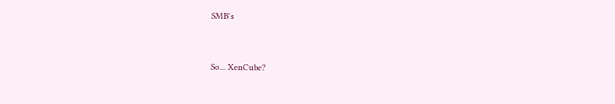SMB's


So... XenCube?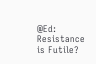@Ed: Resistance is Futile?